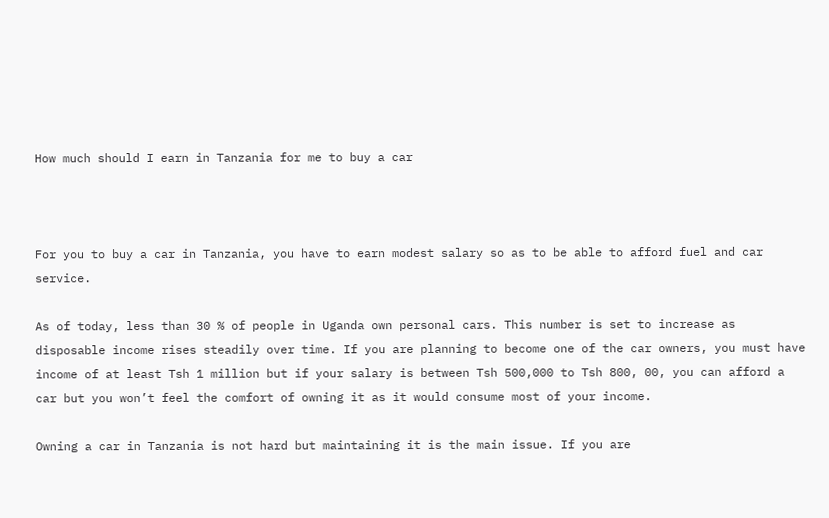How much should I earn in Tanzania for me to buy a car



For you to buy a car in Tanzania, you have to earn modest salary so as to be able to afford fuel and car service.

As of today, less than 30 % of people in Uganda own personal cars. This number is set to increase as disposable income rises steadily over time. If you are planning to become one of the car owners, you must have income of at least Tsh 1 million but if your salary is between Tsh 500,000 to Tsh 800, 00, you can afford a car but you won’t feel the comfort of owning it as it would consume most of your income.

Owning a car in Tanzania is not hard but maintaining it is the main issue. If you are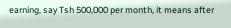earning, say Tsh 500,000 per month, it means after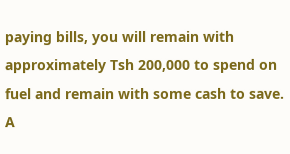paying bills, you will remain with approximately Tsh 200,000 to spend on fuel and remain with some cash to save. A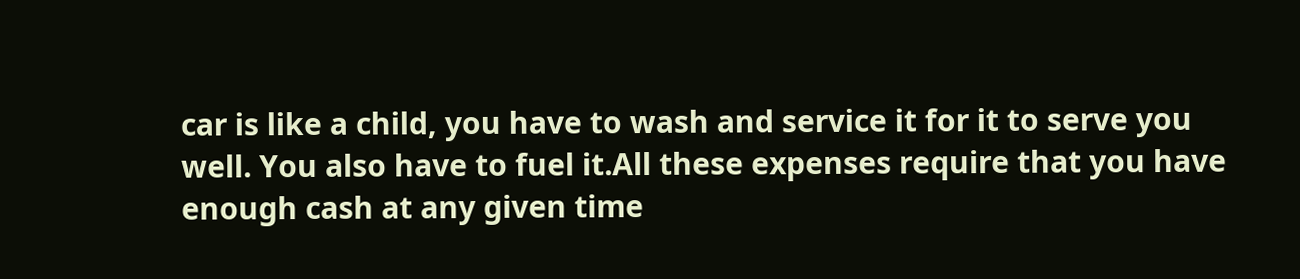car is like a child, you have to wash and service it for it to serve you well. You also have to fuel it.All these expenses require that you have enough cash at any given time